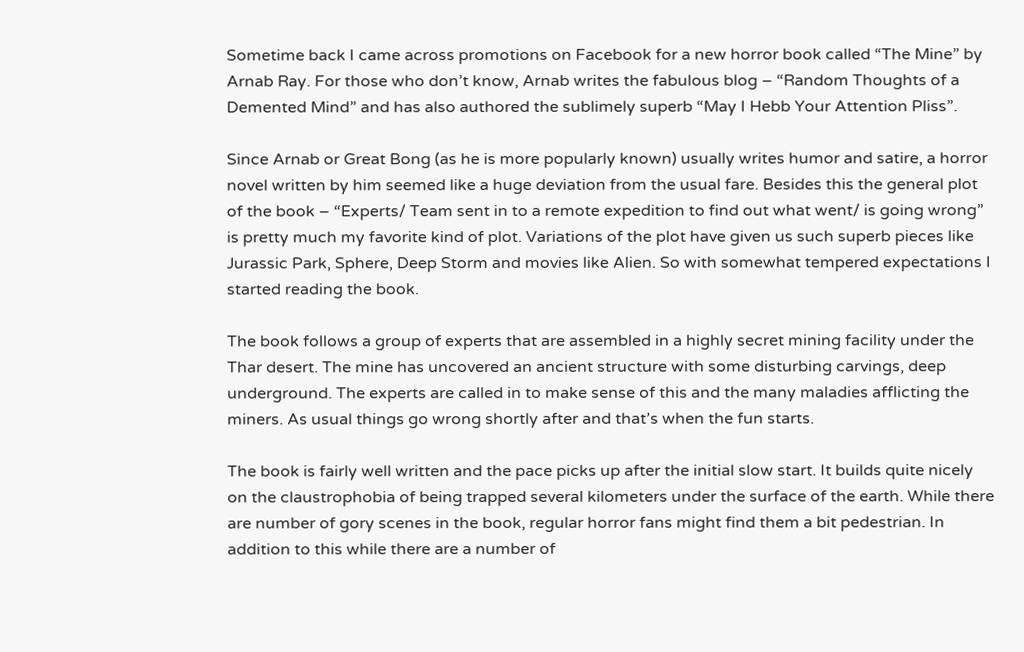Sometime back I came across promotions on Facebook for a new horror book called “The Mine” by Arnab Ray. For those who don’t know, Arnab writes the fabulous blog – “Random Thoughts of a Demented Mind” and has also authored the sublimely superb “May I Hebb Your Attention Pliss”.

Since Arnab or Great Bong (as he is more popularly known) usually writes humor and satire, a horror novel written by him seemed like a huge deviation from the usual fare. Besides this the general plot of the book – “Experts/ Team sent in to a remote expedition to find out what went/ is going wrong” is pretty much my favorite kind of plot. Variations of the plot have given us such superb pieces like Jurassic Park, Sphere, Deep Storm and movies like Alien. So with somewhat tempered expectations I started reading the book.

The book follows a group of experts that are assembled in a highly secret mining facility under the Thar desert. The mine has uncovered an ancient structure with some disturbing carvings, deep underground. The experts are called in to make sense of this and the many maladies afflicting the miners. As usual things go wrong shortly after and that’s when the fun starts.

The book is fairly well written and the pace picks up after the initial slow start. It builds quite nicely on the claustrophobia of being trapped several kilometers under the surface of the earth. While there are number of gory scenes in the book, regular horror fans might find them a bit pedestrian. In addition to this while there are a number of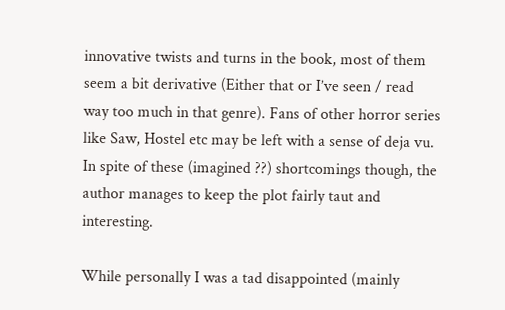innovative twists and turns in the book, most of them seem a bit derivative (Either that or I’ve seen / read way too much in that genre). Fans of other horror series like Saw, Hostel etc may be left with a sense of deja vu. In spite of these (imagined ??) shortcomings though, the author manages to keep the plot fairly taut and interesting.

While personally I was a tad disappointed (mainly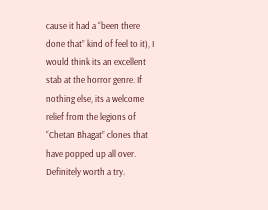cause it had a “been there done that” kind of feel to it), I would think its an excellent stab at the horror genre. If nothing else, its a welcome relief from the legions of “Chetan Bhagat” clones that have popped up all over. Definitely worth a try.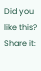Did you like this? Share it: